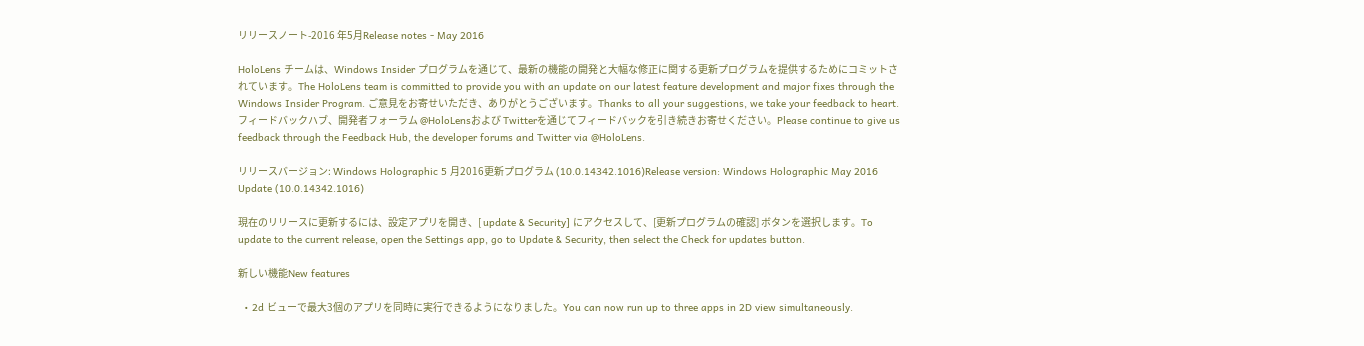リリースノート-2016 年5月Release notes - May 2016

HoloLens チームは、Windows Insider プログラムを通じて、最新の機能の開発と大幅な修正に関する更新プログラムを提供するためにコミットされています。The HoloLens team is committed to provide you with an update on our latest feature development and major fixes through the Windows Insider Program. ご意見をお寄せいただき、ありがとうございます。Thanks to all your suggestions, we take your feedback to heart. フィードバックハブ、開発者フォーラム @HoloLensおよび Twitterを通じてフィードバックを引き続きお寄せください。Please continue to give us feedback through the Feedback Hub, the developer forums and Twitter via @HoloLens.

リリースバージョン: Windows Holographic 5 月2016更新プログラム (10.0.14342.1016)Release version: Windows Holographic May 2016 Update (10.0.14342.1016)

現在のリリースに更新するには、設定アプリを開き、[ update & Security] にアクセスして、[更新プログラムの確認] ボタンを選択します。To update to the current release, open the Settings app, go to Update & Security, then select the Check for updates button.

新しい機能New features

  • 2d ビューで最大3個のアプリを同時に実行できるようになりました。You can now run up to three apps in 2D view simultaneously.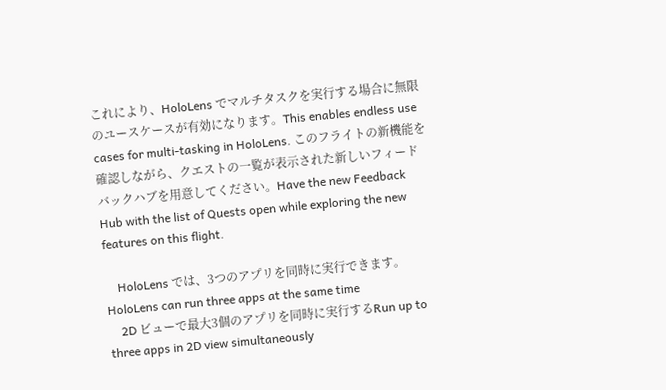これにより、HoloLens でマルチタスクを実行する場合に無限のユースケースが有効になります。This enables endless use cases for multi-tasking in HoloLens. このフライトの新機能を確認しながら、クエストの一覧が表示された新しいフィードバックハブを用意してください。Have the new Feedback Hub with the list of Quests open while exploring the new features on this flight.

    HoloLens では、3つのアプリを同時に実行できます。HoloLens can run three apps at the same time
    2D ビューで最大3個のアプリを同時に実行するRun up to three apps in 2D view simultaneously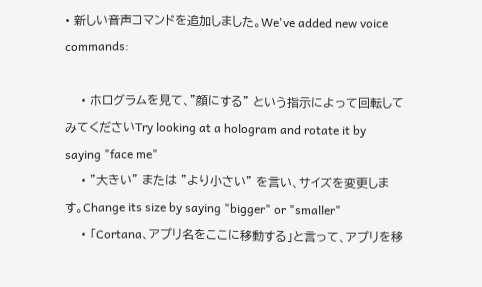• 新しい音声コマンドを追加しました。We've added new voice commands:

    • ホログラムを見て、"顔にする" という指示によって回転してみてくださいTry looking at a hologram and rotate it by saying "face me"
    • "大きい" または "より小さい" を言い、サイズを変更します。Change its size by saying "bigger" or "smaller"
    • 「Cortana、アプリ名をここに移動する」と言って、アプリを移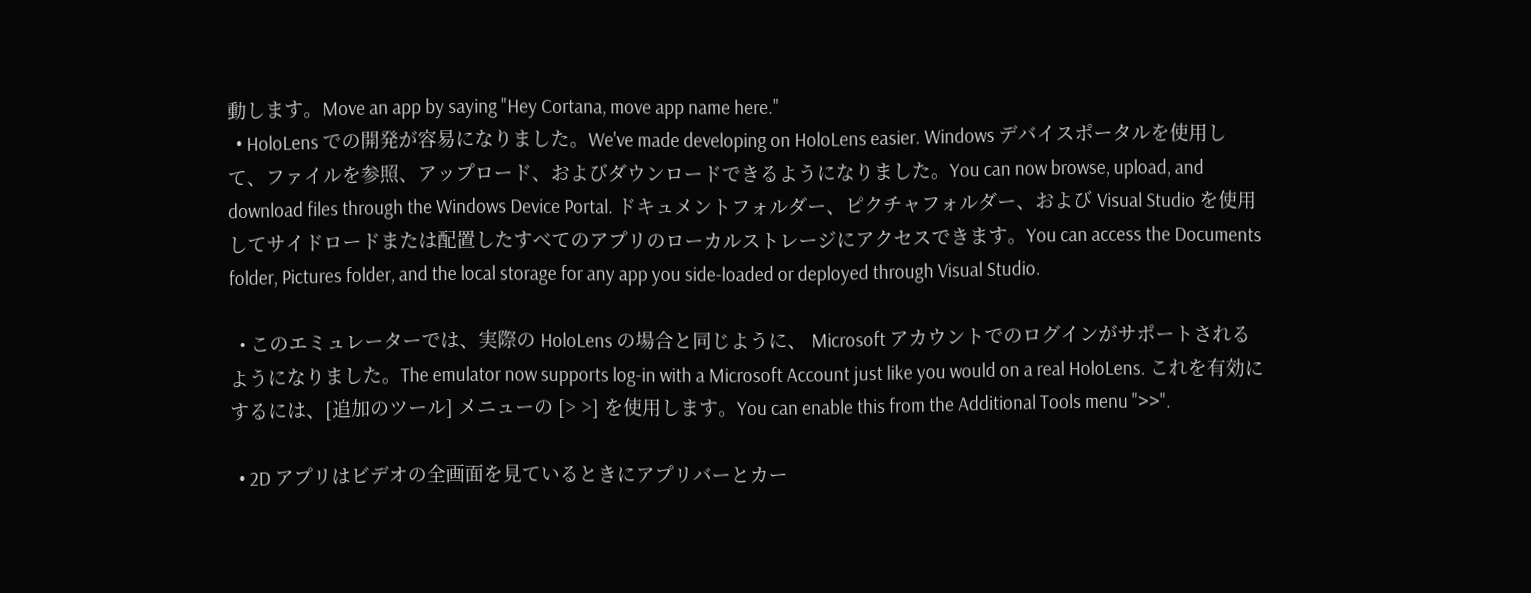動します。Move an app by saying "Hey Cortana, move app name here."
  • HoloLens での開発が容易になりました。We've made developing on HoloLens easier. Windows デバイスポータルを使用して、ファイルを参照、アップロード、およびダウンロードできるようになりました。You can now browse, upload, and download files through the Windows Device Portal. ドキュメントフォルダー、ピクチャフォルダー、および Visual Studio を使用してサイドロードまたは配置したすべてのアプリのローカルストレージにアクセスできます。You can access the Documents folder, Pictures folder, and the local storage for any app you side-loaded or deployed through Visual Studio.

  • このエミュレーターでは、実際の HoloLens の場合と同じように、 Microsoft アカウントでのログインがサポートされるようになりました。The emulator now supports log-in with a Microsoft Account just like you would on a real HoloLens. これを有効にするには、[追加のツール] メニューの [> >] を使用します。You can enable this from the Additional Tools menu ">>".

  • 2D アプリはビデオの全画面を見ているときにアプリバーとカー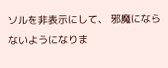ソルを非表示にして、 邪魔にならないようになりま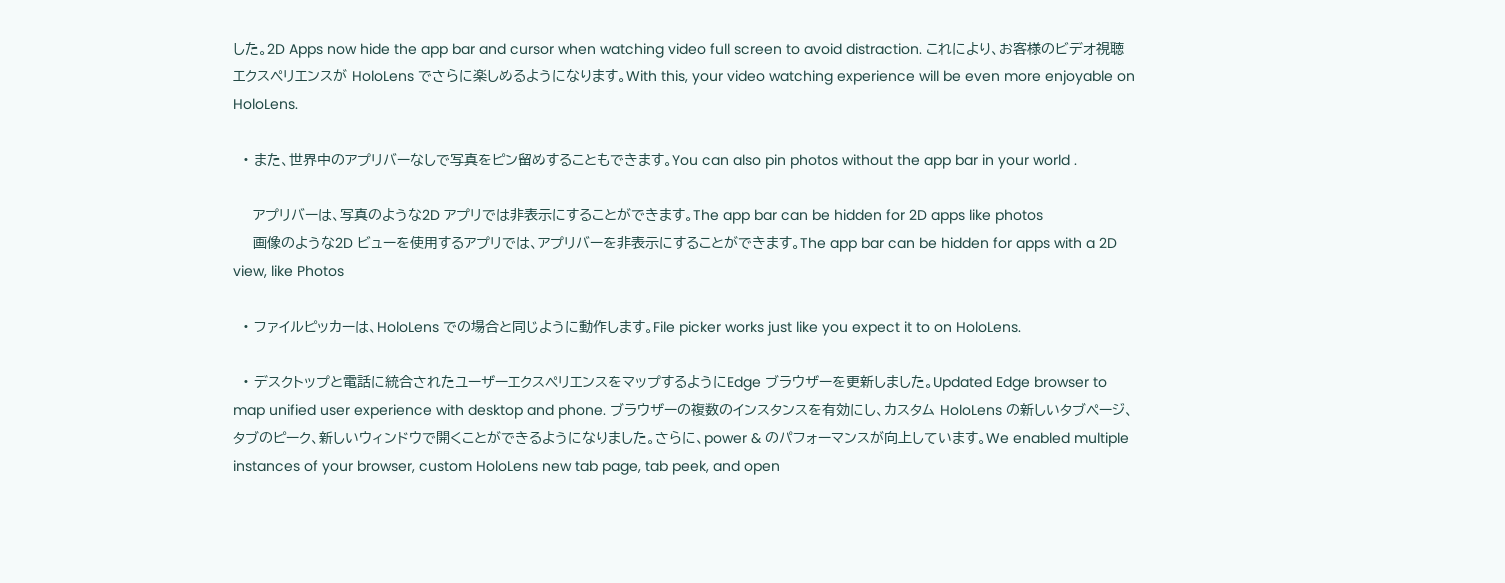した。2D Apps now hide the app bar and cursor when watching video full screen to avoid distraction. これにより、お客様のビデオ視聴エクスペリエンスが HoloLens でさらに楽しめるようになります。With this, your video watching experience will be even more enjoyable on HoloLens.

  • また、世界中のアプリバーなしで写真をピン留めすることもできます。You can also pin photos without the app bar in your world .

    アプリバーは、写真のような2D アプリでは非表示にすることができます。The app bar can be hidden for 2D apps like photos
    画像のような2D ビューを使用するアプリでは、アプリバーを非表示にすることができます。The app bar can be hidden for apps with a 2D view, like Photos

  • ファイルピッカーは、HoloLens での場合と同じように動作します。File picker works just like you expect it to on HoloLens.

  • デスクトップと電話に統合されたユーザーエクスペリエンスをマップするようにEdge ブラウザーを更新しました。Updated Edge browser to map unified user experience with desktop and phone. ブラウザーの複数のインスタンスを有効にし、カスタム HoloLens の新しいタブページ、タブのピーク、新しいウィンドウで開くことができるようになりました。さらに、power & のパフォーマンスが向上しています。We enabled multiple instances of your browser, custom HoloLens new tab page, tab peek, and open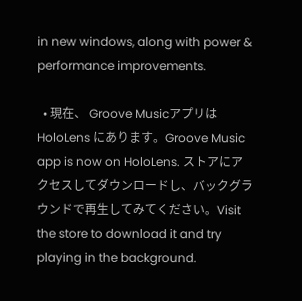in new windows, along with power & performance improvements.

  • 現在、 Groove Musicアプリは HoloLens にあります。Groove Music app is now on HoloLens. ストアにアクセスしてダウンロードし、バックグラウンドで再生してみてください。Visit the store to download it and try playing in the background.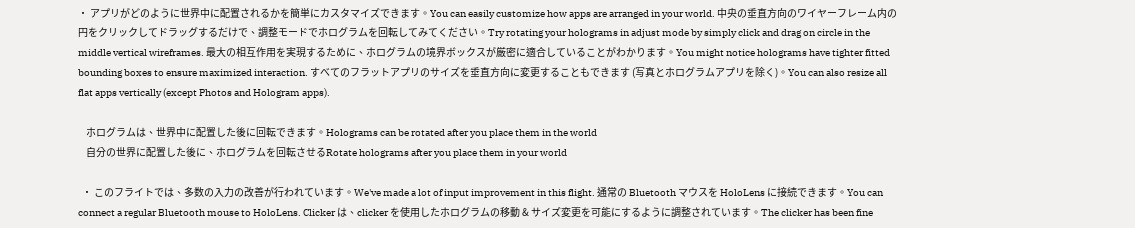• アプリがどのように世界中に配置されるかを簡単にカスタマイズできます。You can easily customize how apps are arranged in your world. 中央の垂直方向のワイヤーフレーム内の円をクリックしてドラッグするだけで、調整モードでホログラムを回転してみてください。Try rotating your holograms in adjust mode by simply click and drag on circle in the middle vertical wireframes. 最大の相互作用を実現するために、ホログラムの境界ボックスが厳密に適合していることがわかります。You might notice holograms have tighter fitted bounding boxes to ensure maximized interaction. すべてのフラットアプリのサイズを垂直方向に変更することもできます (写真とホログラムアプリを除く)。You can also resize all flat apps vertically (except Photos and Hologram apps).

    ホログラムは、世界中に配置した後に回転できます。Holograms can be rotated after you place them in the world
    自分の世界に配置した後に、ホログラムを回転させるRotate holograms after you place them in your world

  • このフライトでは、多数の入力の改善が行われています。We've made a lot of input improvement in this flight. 通常の Bluetooth マウスを HoloLens に接続できます。You can connect a regular Bluetooth mouse to HoloLens. Clicker は、clicker を使用したホログラムの移動 & サイズ変更を可能にするように調整されています。The clicker has been fine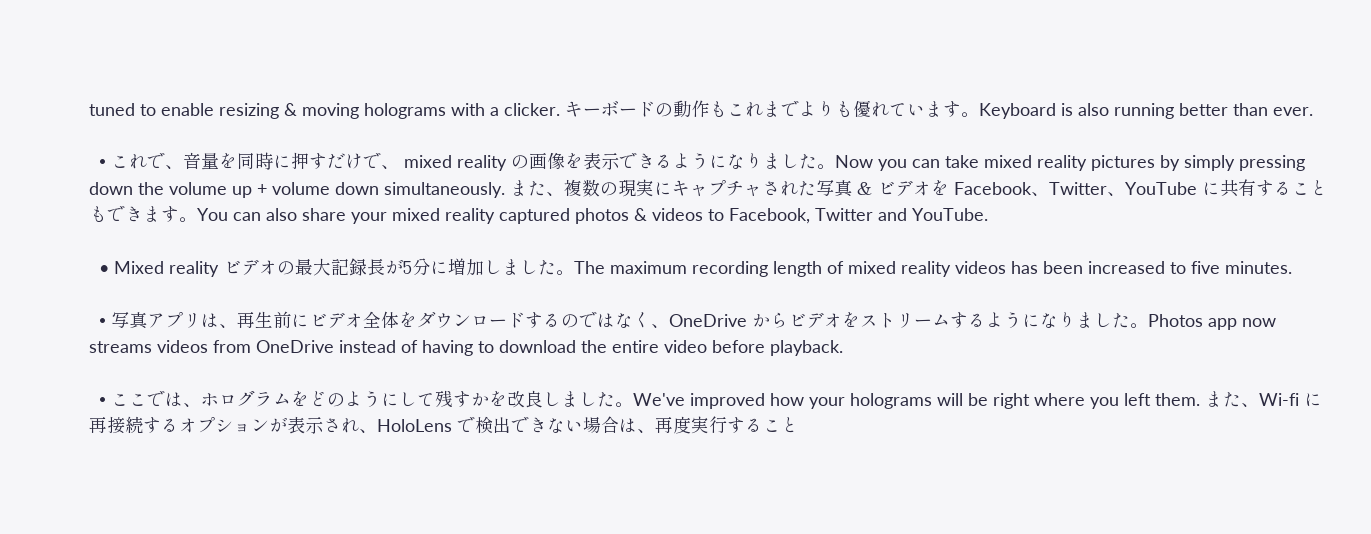tuned to enable resizing & moving holograms with a clicker. キーボードの動作もこれまでよりも優れています。Keyboard is also running better than ever.

  • これで、音量を同時に押すだけで、 mixed reality の画像を表示できるようになりました。Now you can take mixed reality pictures by simply pressing down the volume up + volume down simultaneously. また、複数の現実にキャプチャされた写真 & ビデオを Facebook、Twitter、YouTube に共有することもできます。You can also share your mixed reality captured photos & videos to Facebook, Twitter and YouTube.

  • Mixed reality ビデオの最大記録長が5分に増加しました。The maximum recording length of mixed reality videos has been increased to five minutes.

  • 写真アプリは、再生前にビデオ全体をダウンロードするのではなく、OneDrive からビデオをストリームするようになりました。Photos app now streams videos from OneDrive instead of having to download the entire video before playback.

  • ここでは、ホログラムをどのようにして残すかを改良しました。We've improved how your holograms will be right where you left them. また、Wi-fi に再接続するオプションが表示され、HoloLens で検出できない場合は、再度実行すること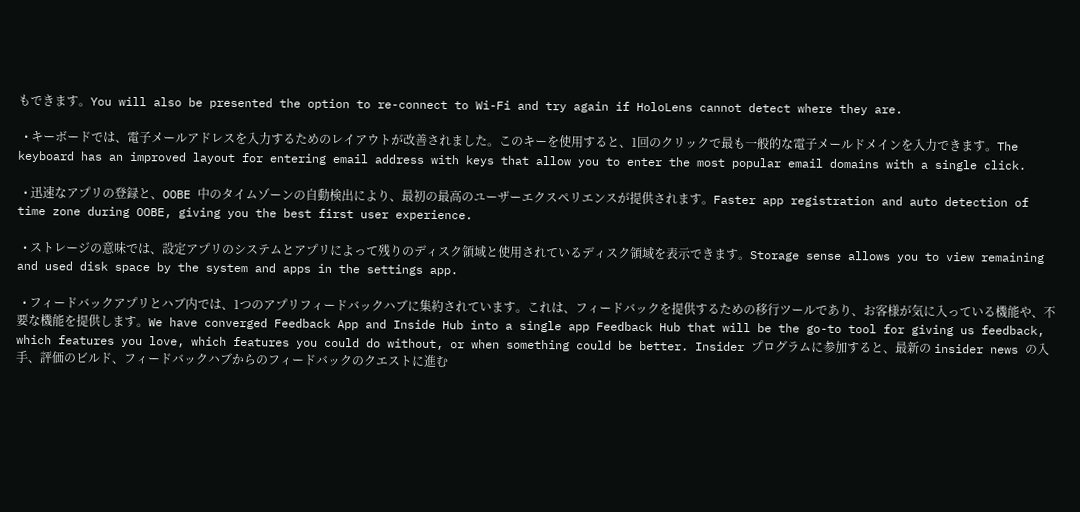もできます。You will also be presented the option to re-connect to Wi-Fi and try again if HoloLens cannot detect where they are.

  • キーボードでは、電子メールアドレスを入力するためのレイアウトが改善されました。このキーを使用すると、1回のクリックで最も一般的な電子メールドメインを入力できます。The keyboard has an improved layout for entering email address with keys that allow you to enter the most popular email domains with a single click.

  • 迅速なアプリの登録と、OOBE 中のタイムゾーンの自動検出により、最初の最高のユーザーエクスペリエンスが提供されます。Faster app registration and auto detection of time zone during OOBE, giving you the best first user experience.

  • ストレージの意味では、設定アプリのシステムとアプリによって残りのディスク領域と使用されているディスク領域を表示できます。Storage sense allows you to view remaining and used disk space by the system and apps in the settings app.

  • フィードバックアプリとハブ内では、1つのアプリフィードバックハブに集約されています。これは、フィードバックを提供するための移行ツールであり、お客様が気に入っている機能や、不要な機能を提供します。We have converged Feedback App and Inside Hub into a single app Feedback Hub that will be the go-to tool for giving us feedback, which features you love, which features you could do without, or when something could be better. Insider プログラムに参加すると、最新の insider news の入手、評価のビルド、フィードバックハブからのフィードバックのクエストに進む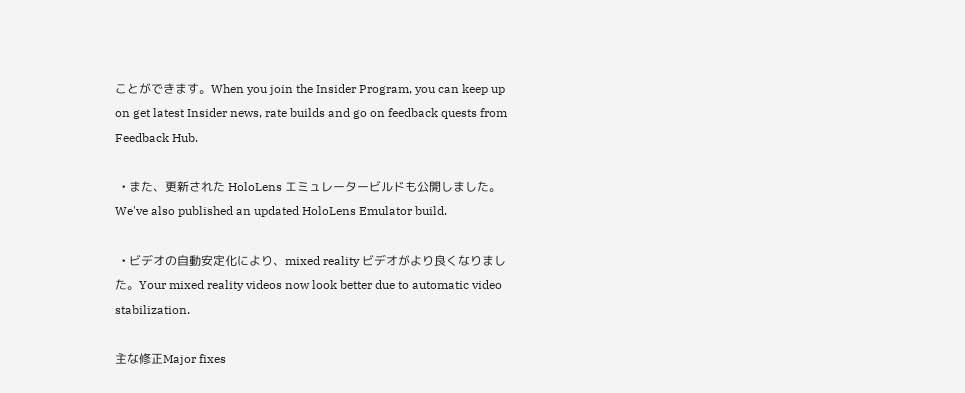ことができます。When you join the Insider Program, you can keep up on get latest Insider news, rate builds and go on feedback quests from Feedback Hub.

  • また、更新された HoloLens エミュレータービルドも公開しました。We've also published an updated HoloLens Emulator build.

  • ビデオの自動安定化により、mixed reality ビデオがより良くなりました。Your mixed reality videos now look better due to automatic video stabilization.

主な修正Major fixes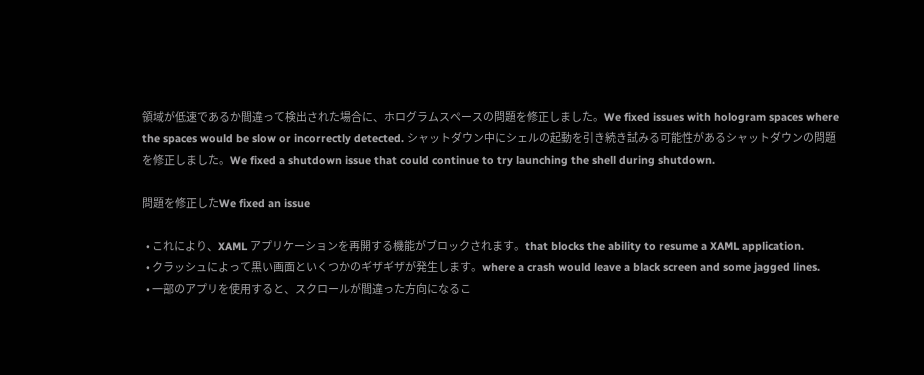領域が低速であるか間違って検出された場合に、ホログラムスペースの問題を修正しました。We fixed issues with hologram spaces where the spaces would be slow or incorrectly detected. シャットダウン中にシェルの起動を引き続き試みる可能性があるシャットダウンの問題を修正しました。We fixed a shutdown issue that could continue to try launching the shell during shutdown.

問題を修正したWe fixed an issue

  • これにより、XAML アプリケーションを再開する機能がブロックされます。that blocks the ability to resume a XAML application.
  • クラッシュによって黒い画面といくつかのギザギザが発生します。where a crash would leave a black screen and some jagged lines.
  • 一部のアプリを使用すると、スクロールが間違った方向になるこ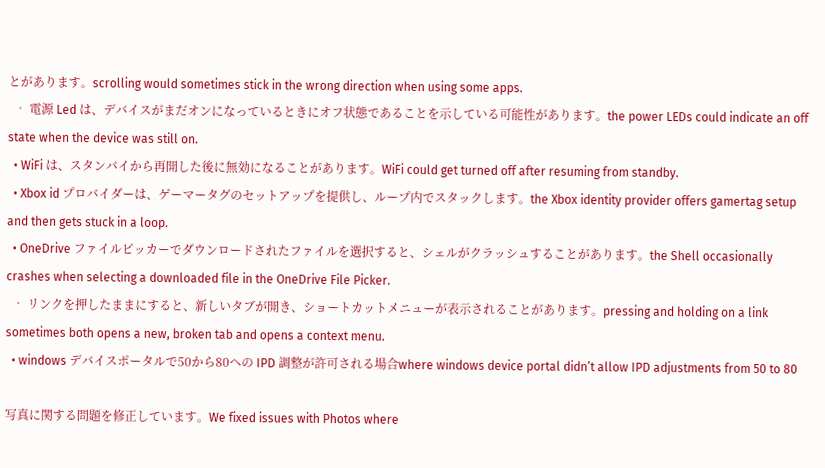とがあります。scrolling would sometimes stick in the wrong direction when using some apps.
  • 電源 Led は、デバイスがまだオンになっているときにオフ状態であることを示している可能性があります。the power LEDs could indicate an off state when the device was still on.
  • WiFi は、スタンバイから再開した後に無効になることがあります。WiFi could get turned off after resuming from standby.
  • Xbox id プロバイダーは、ゲーマータグのセットアップを提供し、ループ内でスタックします。the Xbox identity provider offers gamertag setup and then gets stuck in a loop.
  • OneDrive ファイルピッカーでダウンロードされたファイルを選択すると、シェルがクラッシュすることがあります。the Shell occasionally crashes when selecting a downloaded file in the OneDrive File Picker.
  • リンクを押したままにすると、新しいタブが開き、ショートカットメニューが表示されることがあります。pressing and holding on a link sometimes both opens a new, broken tab and opens a context menu.
  • windows デバイスポータルで50から80への IPD 調整が許可される場合where windows device portal didn’t allow IPD adjustments from 50 to 80

写真に関する問題を修正しています。We fixed issues with Photos where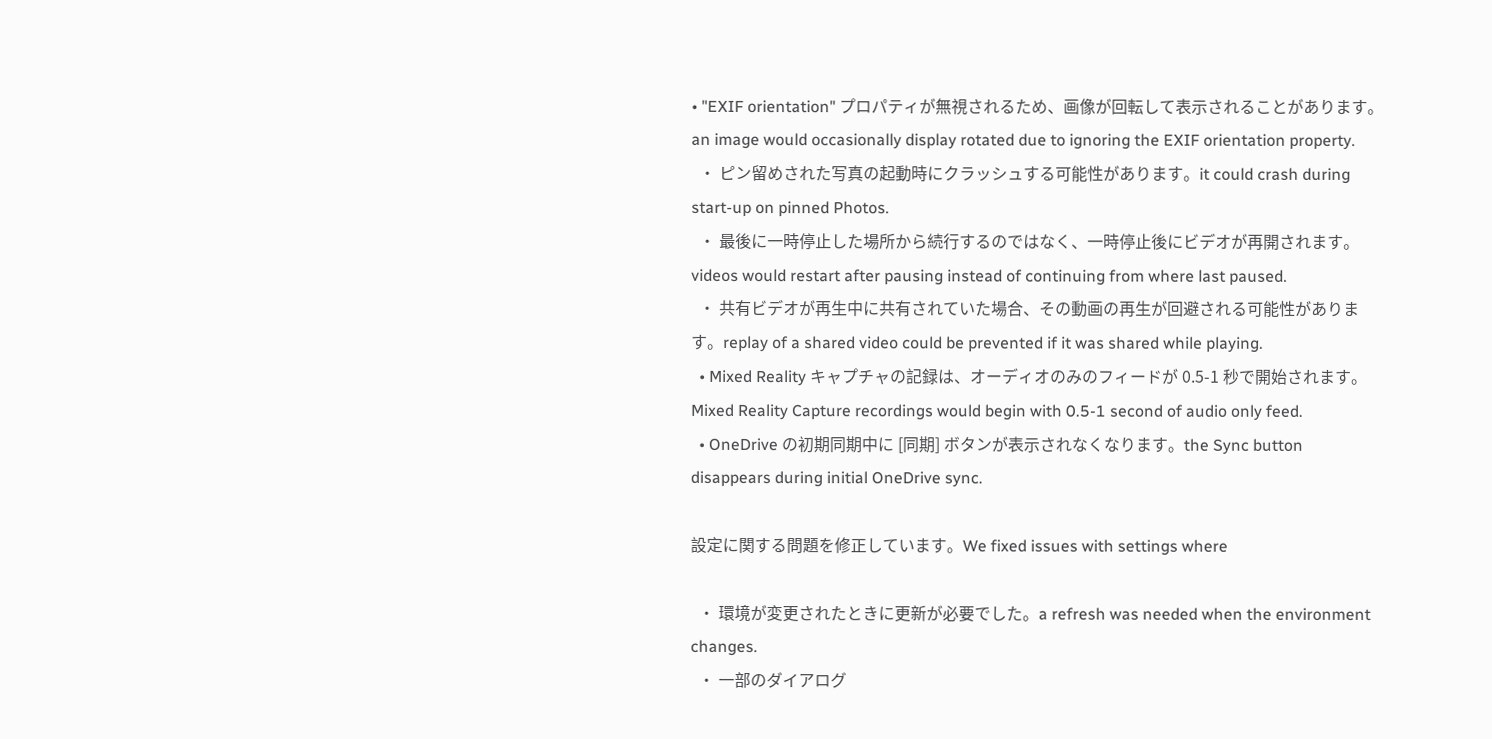• "EXIF orientation" プロパティが無視されるため、画像が回転して表示されることがあります。an image would occasionally display rotated due to ignoring the EXIF orientation property.
  • ピン留めされた写真の起動時にクラッシュする可能性があります。it could crash during start-up on pinned Photos.
  • 最後に一時停止した場所から続行するのではなく、一時停止後にビデオが再開されます。videos would restart after pausing instead of continuing from where last paused.
  • 共有ビデオが再生中に共有されていた場合、その動画の再生が回避される可能性があります。replay of a shared video could be prevented if it was shared while playing.
  • Mixed Reality キャプチャの記録は、オーディオのみのフィードが 0.5-1 秒で開始されます。Mixed Reality Capture recordings would begin with 0.5-1 second of audio only feed.
  • OneDrive の初期同期中に [同期] ボタンが表示されなくなります。the Sync button disappears during initial OneDrive sync.

設定に関する問題を修正しています。We fixed issues with settings where

  • 環境が変更されたときに更新が必要でした。a refresh was needed when the environment changes.
  • 一部のダイアログ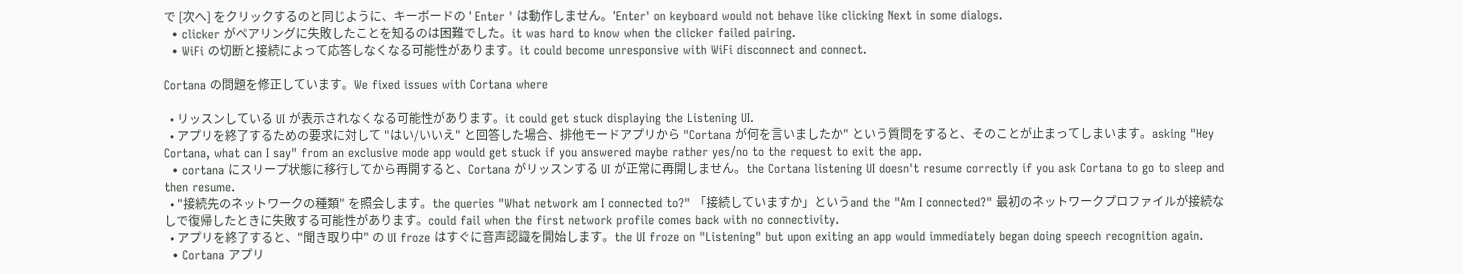で [次へ] をクリックするのと同じように、キーボードの ' Enter ' は動作しません。'Enter' on keyboard would not behave like clicking Next in some dialogs.
  • clicker がペアリングに失敗したことを知るのは困難でした。it was hard to know when the clicker failed pairing.
  • WiFi の切断と接続によって応答しなくなる可能性があります。it could become unresponsive with WiFi disconnect and connect.

Cortana の問題を修正しています。We fixed issues with Cortana where

  • リッスンしている UI が表示されなくなる可能性があります。it could get stuck displaying the Listening UI.
  • アプリを終了するための要求に対して "はい/いいえ" と回答した場合、排他モードアプリから "Cortana が何を言いましたか" という質問をすると、そのことが止まってしまいます。asking "Hey Cortana, what can I say" from an exclusive mode app would get stuck if you answered maybe rather yes/no to the request to exit the app.
  • cortana にスリープ状態に移行してから再開すると、Cortana がリッスンする UI が正常に再開しません。the Cortana listening UI doesn't resume correctly if you ask Cortana to go to sleep and then resume.
  • "接続先のネットワークの種類" を照会します。the queries "What network am I connected to?" 「接続していますか」というand the "Am I connected?" 最初のネットワークプロファイルが接続なしで復帰したときに失敗する可能性があります。could fail when the first network profile comes back with no connectivity.
  • アプリを終了すると、"聞き取り中" の UI froze はすぐに音声認識を開始します。the UI froze on "Listening" but upon exiting an app would immediately began doing speech recognition again.
  • Cortana アプリ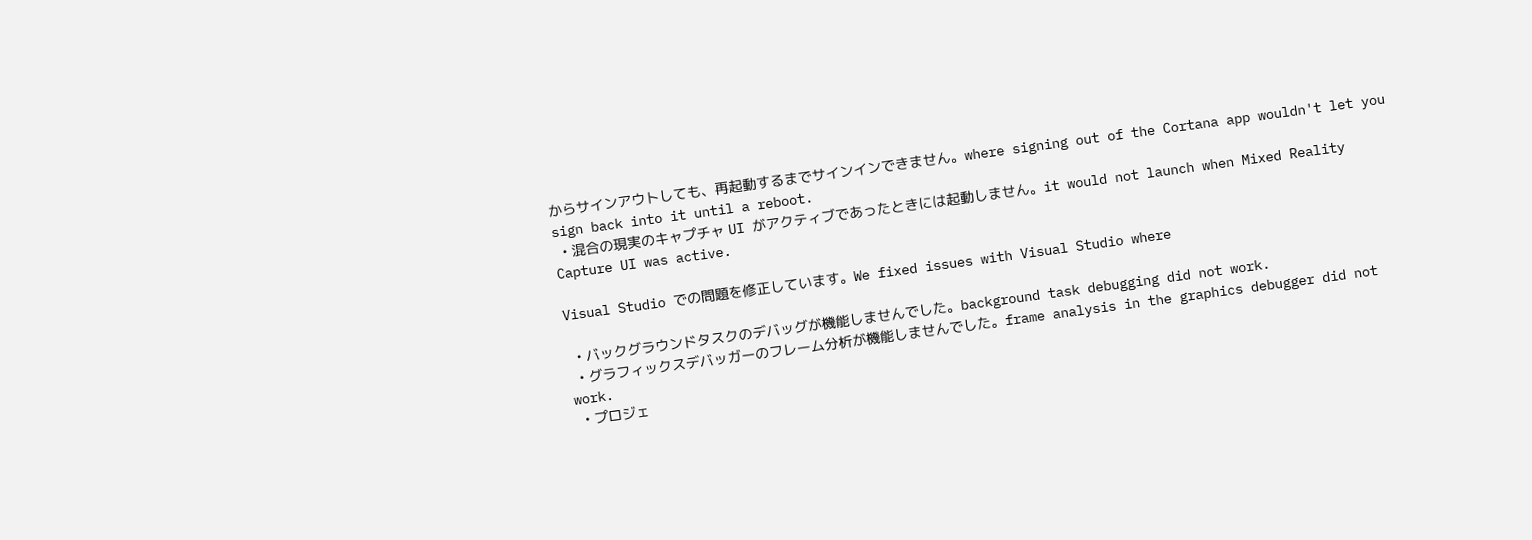からサインアウトしても、再起動するまでサインインできません。where signing out of the Cortana app wouldn't let you sign back into it until a reboot.
  • 混合の現実のキャプチャ UI がアクティブであったときには起動しません。it would not launch when Mixed Reality Capture UI was active.

Visual Studio での問題を修正しています。We fixed issues with Visual Studio where

  • バックグラウンドタスクのデバッグが機能しませんでした。background task debugging did not work.
  • グラフィックスデバッガーのフレーム分析が機能しませんでした。frame analysis in the graphics debugger did not work.
  • プロジェ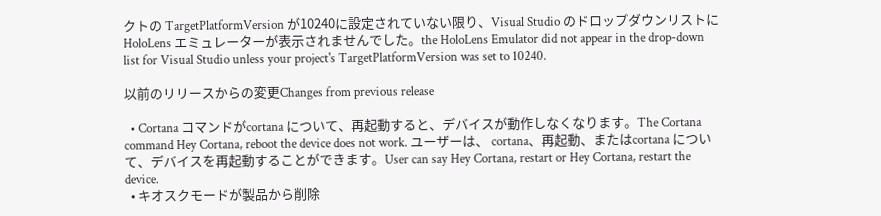クトの TargetPlatformVersion が10240に設定されていない限り、Visual Studio のドロップダウンリストに HoloLens エミュレーターが表示されませんでした。the HoloLens Emulator did not appear in the drop-down list for Visual Studio unless your project's TargetPlatformVersion was set to 10240.

以前のリリースからの変更Changes from previous release

  • Cortana コマンドがcortana について、再起動すると、デバイスが動作しなくなります。The Cortana command Hey Cortana, reboot the device does not work. ユーザーは、 cortana、再起動、またはcortana について、デバイスを再起動することができます。User can say Hey Cortana, restart or Hey Cortana, restart the device.
  • キオスクモードが製品から削除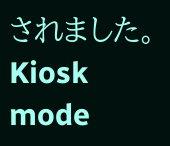されました。Kiosk mode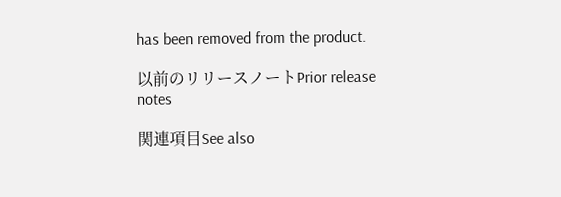has been removed from the product.

以前のリリースノートPrior release notes

関連項目See also